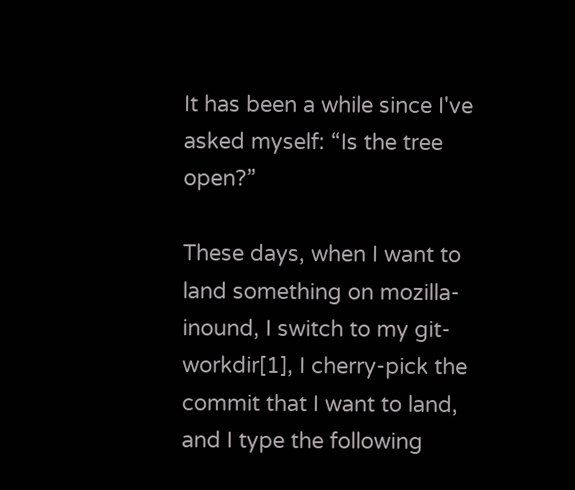It has been a while since I've asked myself: “Is the tree open?”

These days, when I want to land something on mozilla-inound, I switch to my git-workdir[1], I cherry-pick the commit that I want to land, and I type the following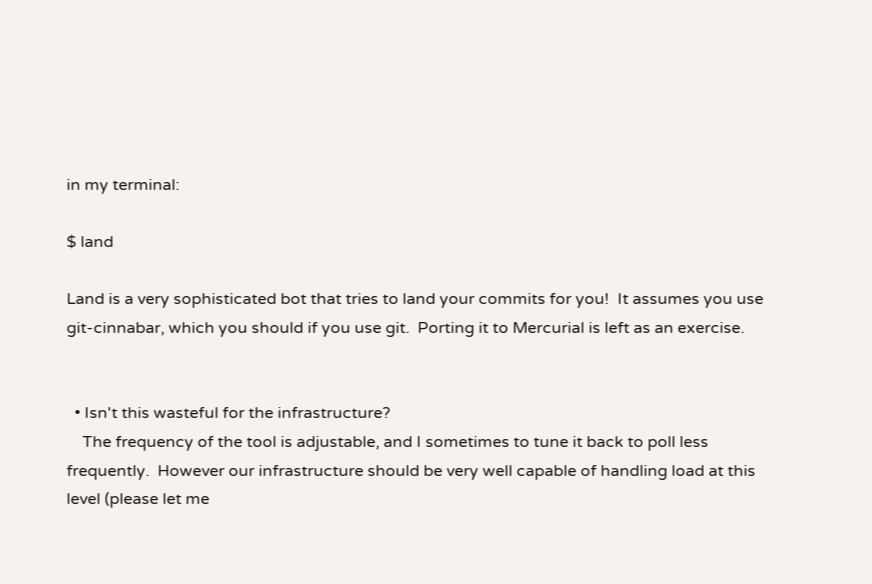in my terminal:

$ land

Land is a very sophisticated bot that tries to land your commits for you!  It assumes you use git-cinnabar, which you should if you use git.  Porting it to Mercurial is left as an exercise.


  • Isn't this wasteful for the infrastructure?
    The frequency of the tool is adjustable, and I sometimes to tune it back to poll less frequently.  However our infrastructure should be very well capable of handling load at this level (please let me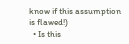know if this assumption is flawed!)
  • Is this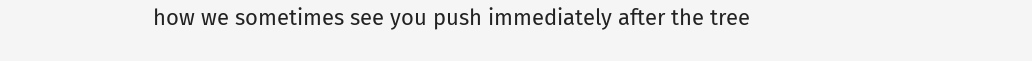how we sometimes see you push immediately after the tree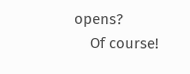opens?
    Of course!